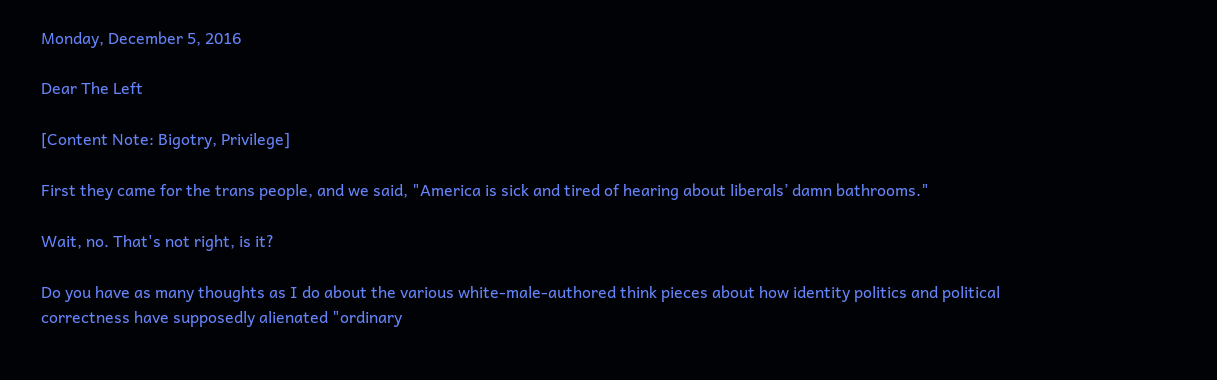Monday, December 5, 2016

Dear The Left

[Content Note: Bigotry, Privilege]

First they came for the trans people, and we said, "America is sick and tired of hearing about liberals’ damn bathrooms."

Wait, no. That's not right, is it?

Do you have as many thoughts as I do about the various white-male-authored think pieces about how identity politics and political correctness have supposedly alienated "ordinary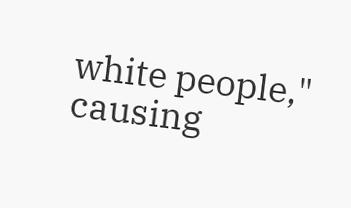white people," causing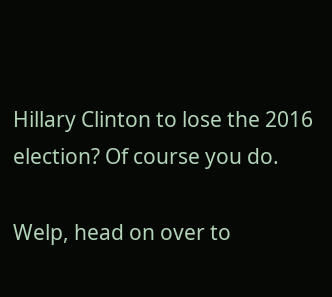Hillary Clinton to lose the 2016 election? Of course you do.

Welp, head on over to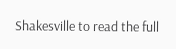Shakesville to read the full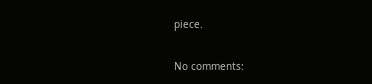piece.

No comments: